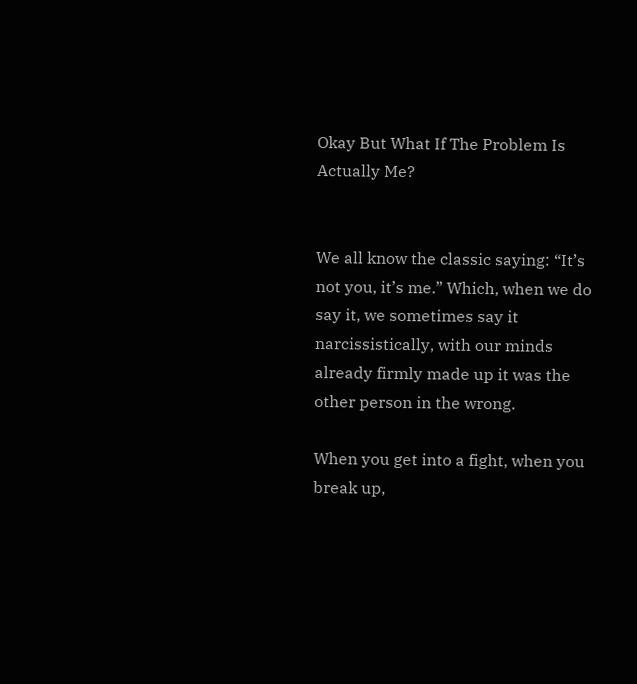Okay But What If The Problem Is Actually Me?


We all know the classic saying: “It’s not you, it’s me.” Which, when we do say it, we sometimes say it narcissistically, with our minds already firmly made up it was the other person in the wrong.

When you get into a fight, when you break up,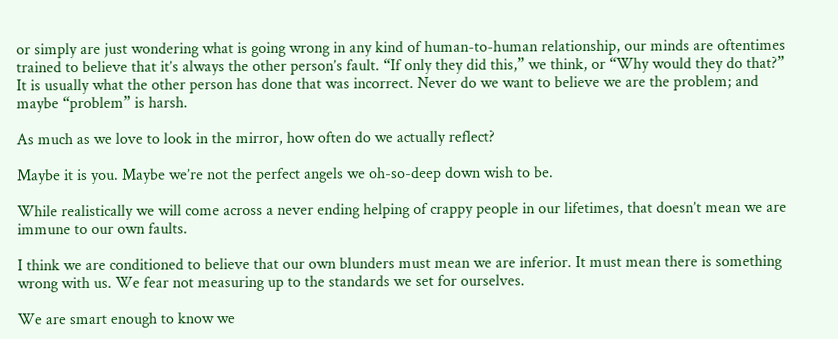or simply are just wondering what is going wrong in any kind of human-to-human relationship, our minds are oftentimes trained to believe that it’s always the other person’s fault. “If only they did this,” we think, or “Why would they do that?” It is usually what the other person has done that was incorrect. Never do we want to believe we are the problem; and maybe “problem” is harsh.

As much as we love to look in the mirror, how often do we actually reflect?

Maybe it is you. Maybe we’re not the perfect angels we oh-so-deep down wish to be.

While realistically we will come across a never ending helping of crappy people in our lifetimes, that doesn’t mean we are immune to our own faults.

I think we are conditioned to believe that our own blunders must mean we are inferior. It must mean there is something wrong with us. We fear not measuring up to the standards we set for ourselves.

We are smart enough to know we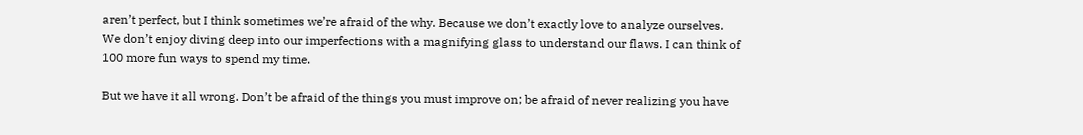aren’t perfect, but I think sometimes we’re afraid of the why. Because we don’t exactly love to analyze ourselves. We don’t enjoy diving deep into our imperfections with a magnifying glass to understand our flaws. I can think of 100 more fun ways to spend my time.

But we have it all wrong. Don’t be afraid of the things you must improve on; be afraid of never realizing you have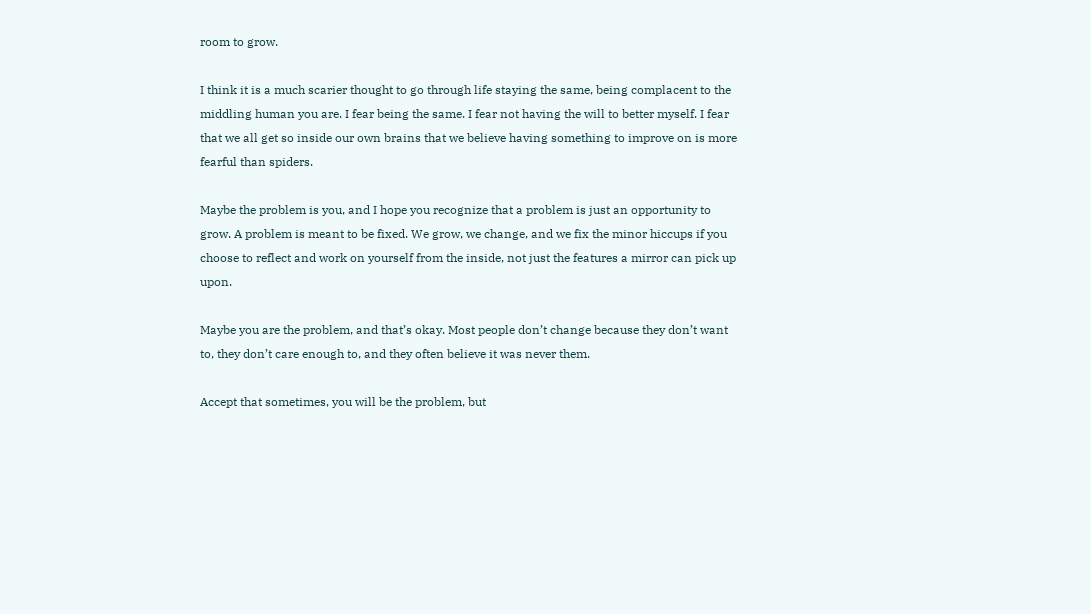room to grow.

I think it is a much scarier thought to go through life staying the same, being complacent to the middling human you are. I fear being the same. I fear not having the will to better myself. I fear that we all get so inside our own brains that we believe having something to improve on is more fearful than spiders.

Maybe the problem is you, and I hope you recognize that a problem is just an opportunity to grow. A problem is meant to be fixed. We grow, we change, and we fix the minor hiccups if you choose to reflect and work on yourself from the inside, not just the features a mirror can pick up upon.

Maybe you are the problem, and that’s okay. Most people don’t change because they don’t want to, they don’t care enough to, and they often believe it was never them.

Accept that sometimes, you will be the problem, but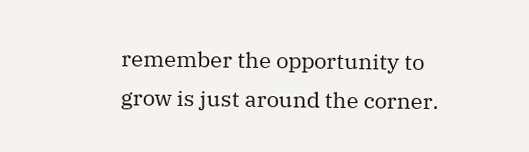remember the opportunity to grow is just around the corner.